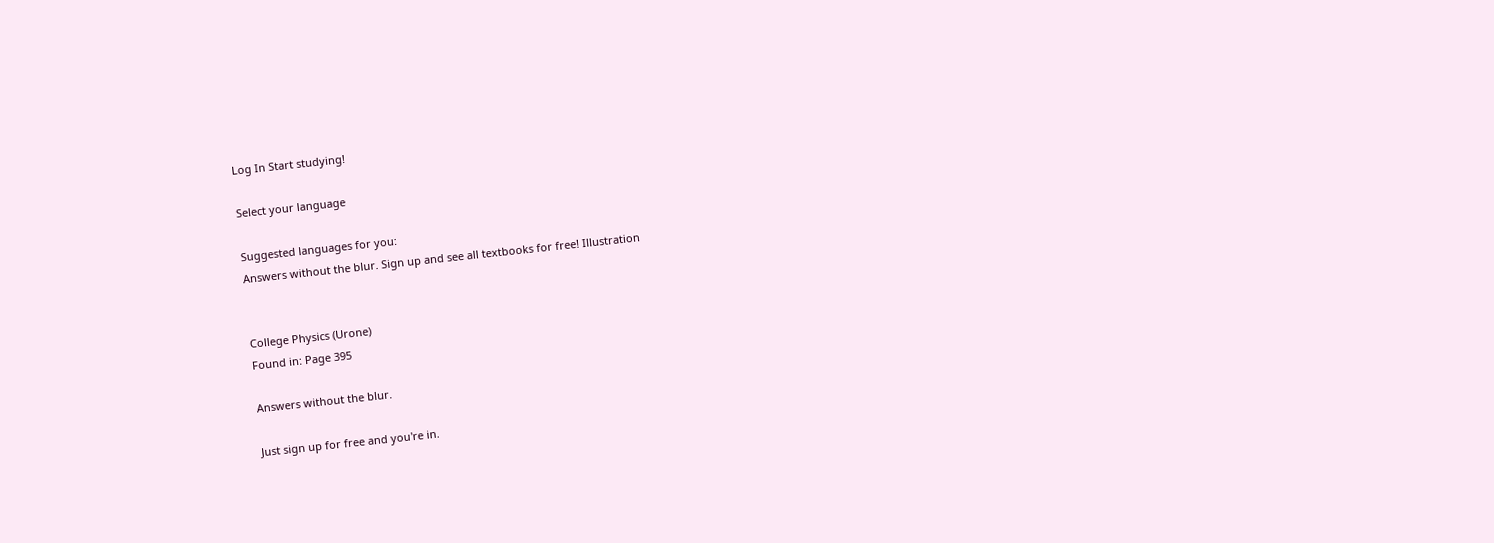Log In Start studying!

Select your language

Suggested languages for you:
Answers without the blur. Sign up and see all textbooks for free! Illustration


College Physics (Urone)
Found in: Page 395

Answers without the blur.

Just sign up for free and you're in.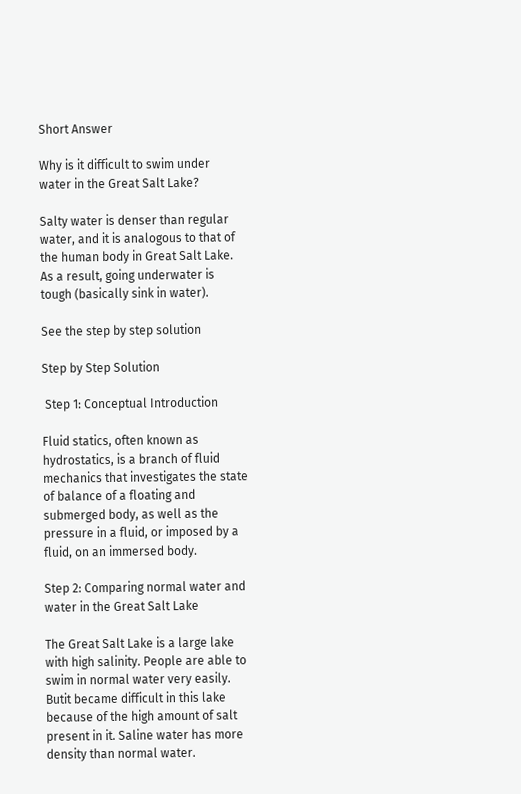Short Answer

Why is it difficult to swim under water in the Great Salt Lake?

Salty water is denser than regular water, and it is analogous to that of the human body in Great Salt Lake. As a result, going underwater is tough (basically sink in water).

See the step by step solution

Step by Step Solution

 Step 1: Conceptual Introduction

Fluid statics, often known as hydrostatics, is a branch of fluid mechanics that investigates the state of balance of a floating and submerged body, as well as the pressure in a fluid, or imposed by a fluid, on an immersed body.

Step 2: Comparing normal water and water in the Great Salt Lake

The Great Salt Lake is a large lake with high salinity. People are able to swim in normal water very easily. Butit became difficult in this lake because of the high amount of salt present in it. Saline water has more density than normal water.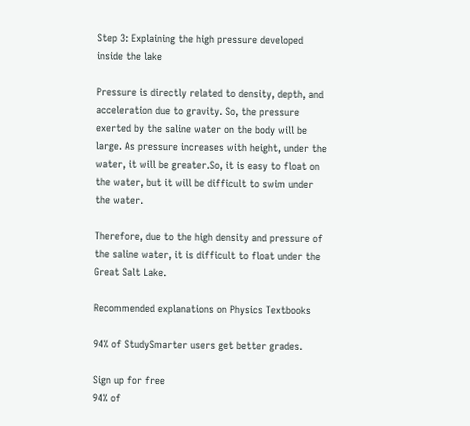Step 3: Explaining the high pressure developed inside the lake

Pressure is directly related to density, depth, and acceleration due to gravity. So, the pressure exerted by the saline water on the body will be large. As pressure increases with height, under the water, it will be greater.So, it is easy to float on the water, but it will be difficult to swim under the water.

Therefore, due to the high density and pressure of the saline water, it is difficult to float under the Great Salt Lake.

Recommended explanations on Physics Textbooks

94% of StudySmarter users get better grades.

Sign up for free
94% of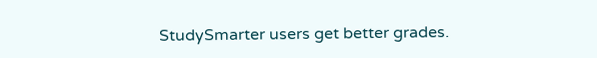StudySmarter users get better grades.